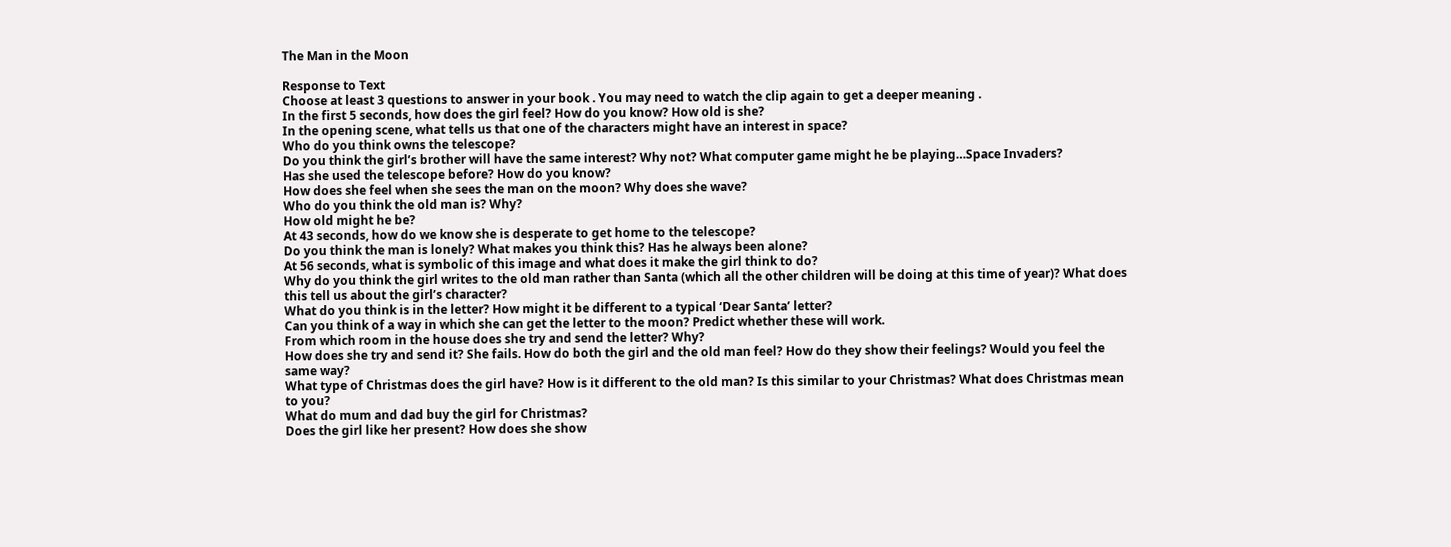The Man in the Moon

Response to Text
Choose at least 3 questions to answer in your book . You may need to watch the clip again to get a deeper meaning .
In the first 5 seconds, how does the girl feel? How do you know? How old is she?
In the opening scene, what tells us that one of the characters might have an interest in space?
Who do you think owns the telescope?
Do you think the girl’s brother will have the same interest? Why not? What computer game might he be playing…Space Invaders?
Has she used the telescope before? How do you know?
How does she feel when she sees the man on the moon? Why does she wave?
Who do you think the old man is? Why?
How old might he be?
At 43 seconds, how do we know she is desperate to get home to the telescope?
Do you think the man is lonely? What makes you think this? Has he always been alone?
At 56 seconds, what is symbolic of this image and what does it make the girl think to do?
Why do you think the girl writes to the old man rather than Santa (which all the other children will be doing at this time of year)? What does this tell us about the girl’s character?
What do you think is in the letter? How might it be different to a typical ‘Dear Santa’ letter?
Can you think of a way in which she can get the letter to the moon? Predict whether these will work.
From which room in the house does she try and send the letter? Why?
How does she try and send it? She fails. How do both the girl and the old man feel? How do they show their feelings? Would you feel the same way?
What type of Christmas does the girl have? How is it different to the old man? Is this similar to your Christmas? What does Christmas mean to you?
What do mum and dad buy the girl for Christmas?
Does the girl like her present? How does she show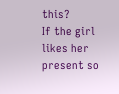this?
If the girl likes her present so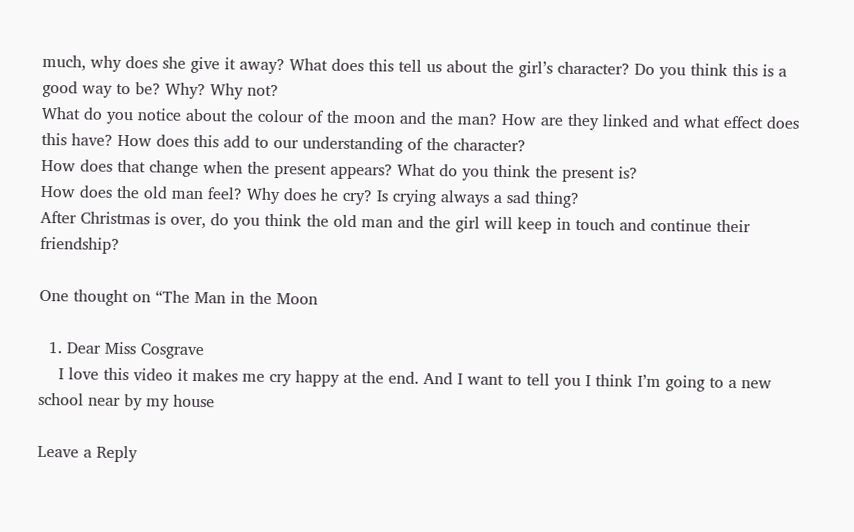much, why does she give it away? What does this tell us about the girl’s character? Do you think this is a good way to be? Why? Why not?
What do you notice about the colour of the moon and the man? How are they linked and what effect does this have? How does this add to our understanding of the character?
How does that change when the present appears? What do you think the present is?
How does the old man feel? Why does he cry? Is crying always a sad thing?
After Christmas is over, do you think the old man and the girl will keep in touch and continue their friendship?

One thought on “The Man in the Moon

  1. Dear Miss Cosgrave
    I love this video it makes me cry happy at the end. And I want to tell you I think I’m going to a new school near by my house

Leave a Reply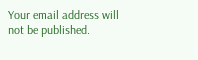Your email address will not be published.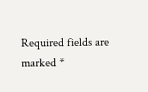Required fields are marked *